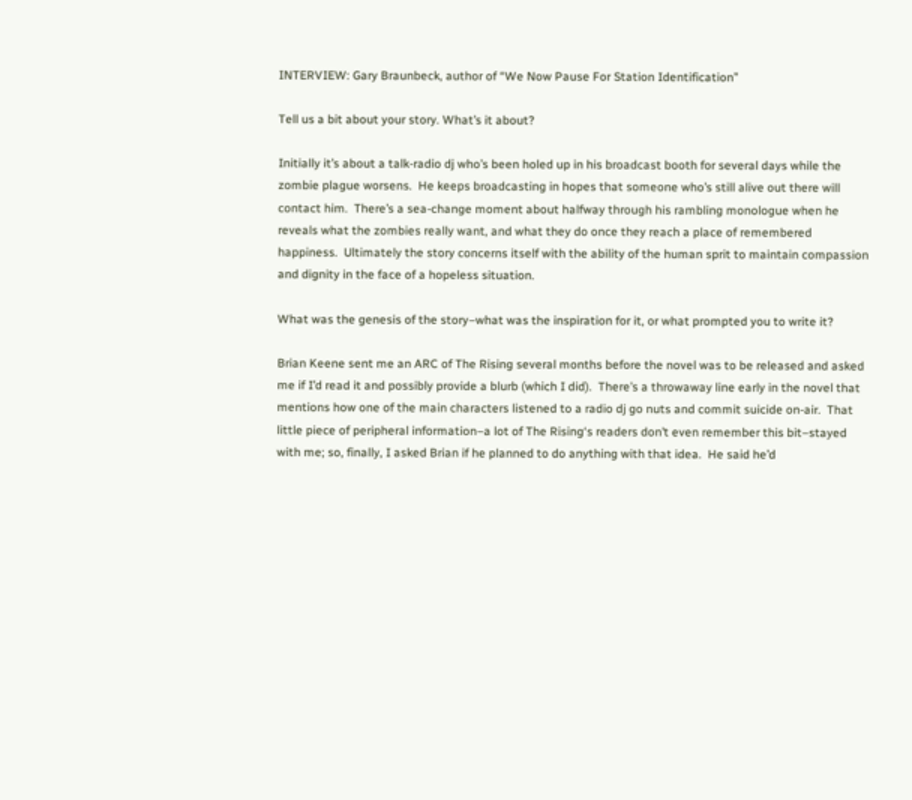INTERVIEW: Gary Braunbeck, author of “We Now Pause For Station Identification”

Tell us a bit about your story. What’s it about?

Initially it’s about a talk-radio dj who’s been holed up in his broadcast booth for several days while the zombie plague worsens.  He keeps broadcasting in hopes that someone who’s still alive out there will contact him.  There’s a sea-change moment about halfway through his rambling monologue when he reveals what the zombies really want, and what they do once they reach a place of remembered happiness.  Ultimately the story concerns itself with the ability of the human sprit to maintain compassion and dignity in the face of a hopeless situation.

What was the genesis of the story–what was the inspiration for it, or what prompted you to write it?

Brian Keene sent me an ARC of The Rising several months before the novel was to be released and asked me if I’d read it and possibly provide a blurb (which I did).  There’s a throwaway line early in the novel that mentions how one of the main characters listened to a radio dj go nuts and commit suicide on-air.  That little piece of peripheral information–a lot of The Rising‘s readers don’t even remember this bit–stayed with me; so, finally, I asked Brian if he planned to do anything with that idea.  He said he’d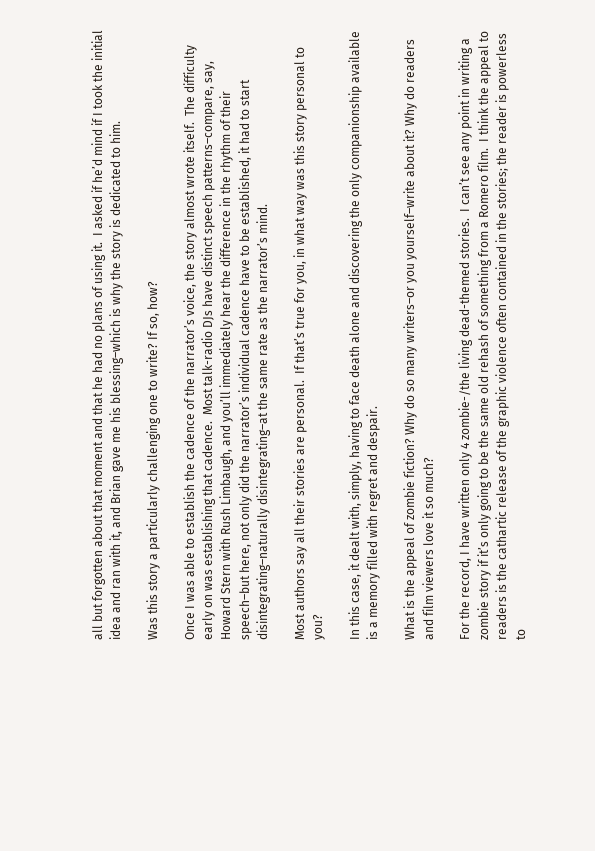all but forgotten about that moment and that he had no plans of using it.  I asked if he’d mind if I took the initial idea and ran with it, and Brian gave me his blessing–which is why the story is dedicated to him.

Was this story a particularly challenging one to write? If so, how?

Once I was able to establish the cadence of the narrator’s voice, the story almost wrote itself.  The difficulty early on was establishing that cadence.  Most talk-radio DJs have distinct speech patterns–compare, say, Howard Stern with Rush Limbaugh, and you’ll immediately hear the difference in the rhythm of their speech–but here, not only did the narrator’s individual cadence have to be established, it had to start disintegrating–naturally disintegrating–at the same rate as the narrator’s mind.

Most authors say all their stories are personal.  If that’s true for you, in what way was this story personal to you?

In this case, it dealt with, simply, having to face death alone and discovering the only companionship available is a memory filled with regret and despair.

What is the appeal of zombie fiction? Why do so many writers–or you yourself–write about it? Why do readers and film viewers love it so much?

For the record, I have written only 4 zombie-/the living dead-themed stories.  I can’t see any point in writing a zombie story if it’s only going to be the same old rehash of something from a Romero film.  I think the appeal to readers is the cathartic release of the graphic violence often contained in the stories; the reader is powerless to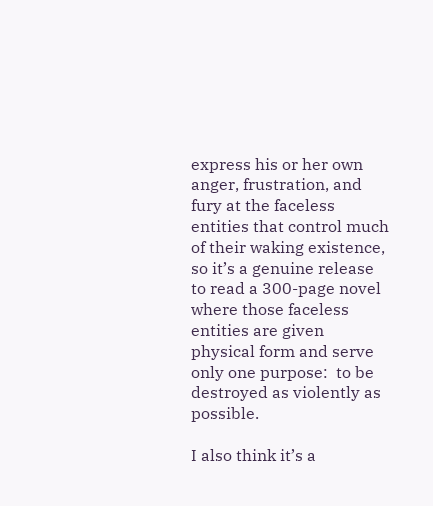express his or her own anger, frustration, and fury at the faceless entities that control much of their waking existence, so it’s a genuine release to read a 300-page novel where those faceless entities are given physical form and serve only one purpose:  to be destroyed as violently as possible.

I also think it’s a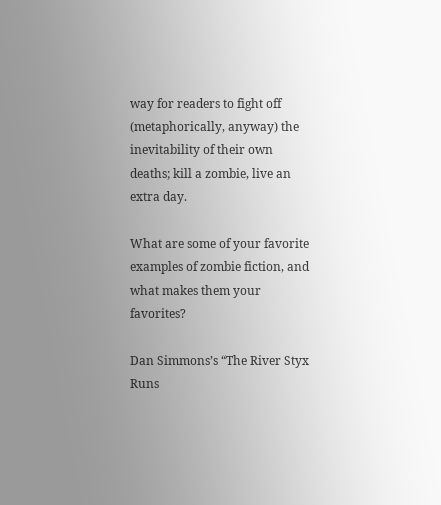way for readers to fight off (metaphorically, anyway) the inevitability of their own deaths; kill a zombie, live an extra day.

What are some of your favorite examples of zombie fiction, and what makes them your favorites?

Dan Simmons’s “The River Styx Runs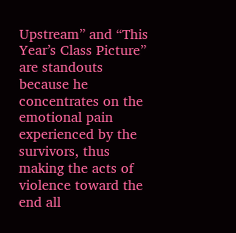Upstream” and “This Year’s Class Picture” are standouts because he concentrates on the emotional pain experienced by the survivors, thus making the acts of violence toward the end all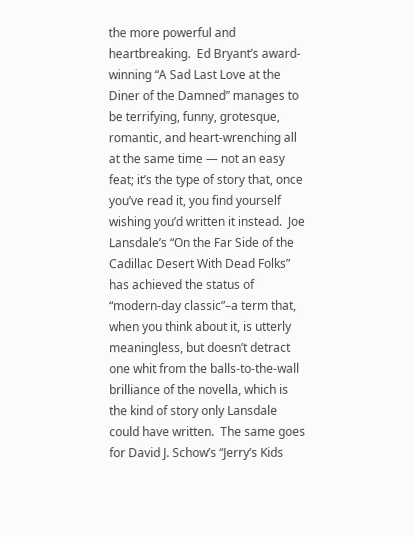the more powerful and heartbreaking.  Ed Bryant’s award-winning “A Sad Last Love at the Diner of the Damned” manages to be terrifying, funny, grotesque, romantic, and heart-wrenching all at the same time — not an easy feat; it’s the type of story that, once you’ve read it, you find yourself wishing you’d written it instead.  Joe Lansdale’s “On the Far Side of the Cadillac Desert With Dead Folks” has achieved the status of “modern-day classic”–a term that, when you think about it, is utterly meaningless, but doesn’t detract one whit from the balls-to-the-wall brilliance of the novella, which is the kind of story only Lansdale could have written.  The same goes for David J. Schow’s “Jerry’s Kids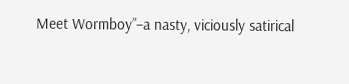Meet Wormboy”–a nasty, viciously satirical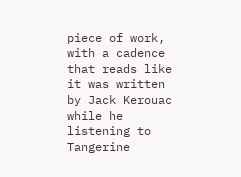piece of work, with a cadence that reads like it was written by Jack Kerouac while he listening to Tangerine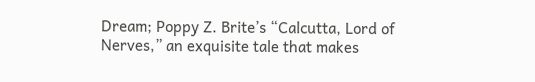Dream; Poppy Z. Brite’s “Calcutta, Lord of Nerves,” an exquisite tale that makes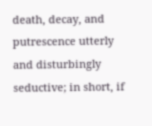death, decay, and putrescence utterly and disturbingly seductive; in short, if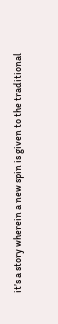it’s a story wherein a new spin is given to the traditional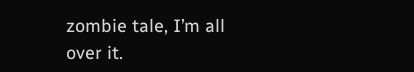zombie tale, I’m all over it.